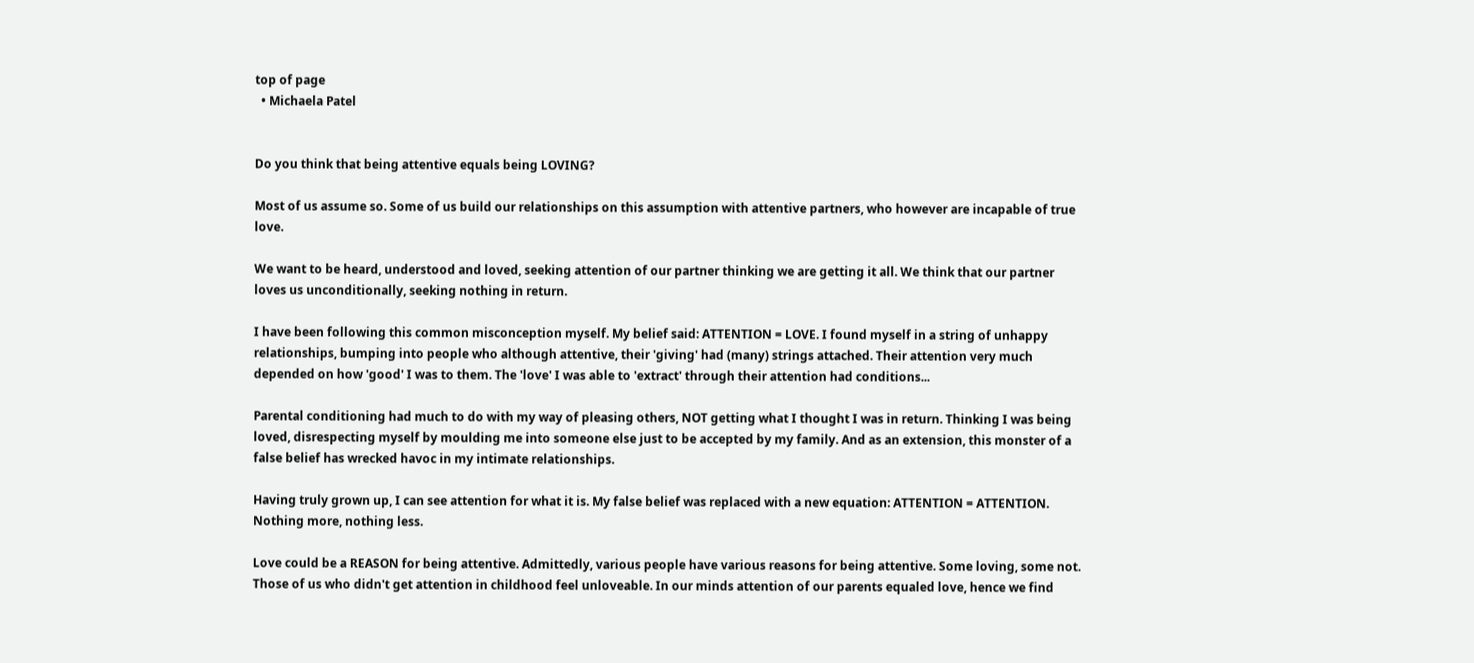top of page
  • Michaela Patel


Do you think that being attentive equals being LOVING?

Most of us assume so. Some of us build our relationships on this assumption with attentive partners, who however are incapable of true love.

We want to be heard, understood and loved, seeking attention of our partner thinking we are getting it all. We think that our partner loves us unconditionally, seeking nothing in return.

I have been following this common misconception myself. My belief said: ATTENTION = LOVE. I found myself in a string of unhappy relationships, bumping into people who although attentive, their 'giving' had (many) strings attached. Their attention very much depended on how 'good' I was to them. The 'love' I was able to 'extract' through their attention had conditions...

Parental conditioning had much to do with my way of pleasing others, NOT getting what I thought I was in return. Thinking I was being loved, disrespecting myself by moulding me into someone else just to be accepted by my family. And as an extension, this monster of a false belief has wrecked havoc in my intimate relationships.

Having truly grown up, I can see attention for what it is. My false belief was replaced with a new equation: ATTENTION = ATTENTION. Nothing more, nothing less.

Love could be a REASON for being attentive. Admittedly, various people have various reasons for being attentive. Some loving, some not. Those of us who didn't get attention in childhood feel unloveable. In our minds attention of our parents equaled love, hence we find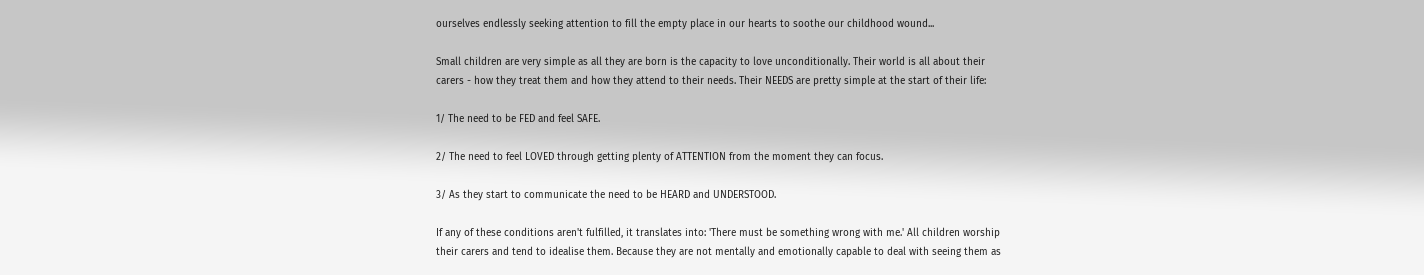ourselves endlessly seeking attention to fill the empty place in our hearts to soothe our childhood wound...

Small children are very simple as all they are born is the capacity to love unconditionally. Their world is all about their carers - how they treat them and how they attend to their needs. Their NEEDS are pretty simple at the start of their life:

1/ The need to be FED and feel SAFE.

2/ The need to feel LOVED through getting plenty of ATTENTION from the moment they can focus.

3/ As they start to communicate the need to be HEARD and UNDERSTOOD.

If any of these conditions aren't fulfilled, it translates into: 'There must be something wrong with me.' All children worship their carers and tend to idealise them. Because they are not mentally and emotionally capable to deal with seeing them as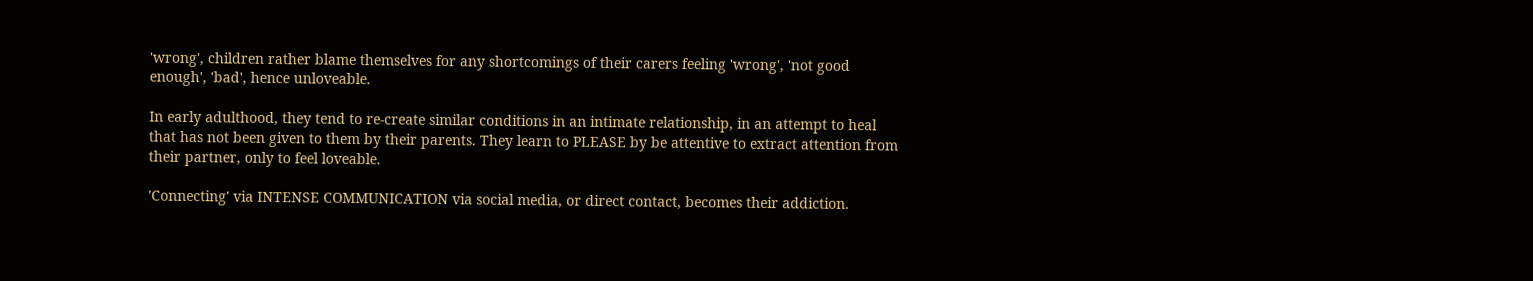'wrong', children rather blame themselves for any shortcomings of their carers feeling 'wrong', 'not good enough', 'bad', hence unloveable.

In early adulthood, they tend to re-create similar conditions in an intimate relationship, in an attempt to heal that has not been given to them by their parents. They learn to PLEASE by be attentive to extract attention from their partner, only to feel loveable.

'Connecting' via INTENSE COMMUNICATION via social media, or direct contact, becomes their addiction.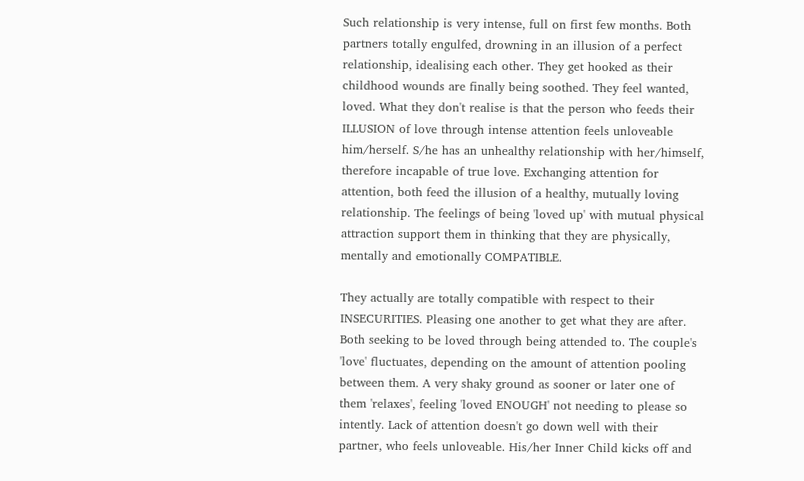Such relationship is very intense, full on first few months. Both partners totally engulfed, drowning in an illusion of a perfect relationship, idealising each other. They get hooked as their childhood wounds are finally being soothed. They feel wanted, loved. What they don't realise is that the person who feeds their ILLUSION of love through intense attention feels unloveable him/herself. S/he has an unhealthy relationship with her/himself, therefore incapable of true love. Exchanging attention for attention, both feed the illusion of a healthy, mutually loving relationship. The feelings of being 'loved up' with mutual physical attraction support them in thinking that they are physically, mentally and emotionally COMPATIBLE.

They actually are totally compatible with respect to their INSECURITIES. Pleasing one another to get what they are after. Both seeking to be loved through being attended to. The couple's 'love' fluctuates, depending on the amount of attention pooling between them. A very shaky ground as sooner or later one of them 'relaxes', feeling 'loved ENOUGH' not needing to please so intently. Lack of attention doesn't go down well with their partner, who feels unloveable. His/her Inner Child kicks off and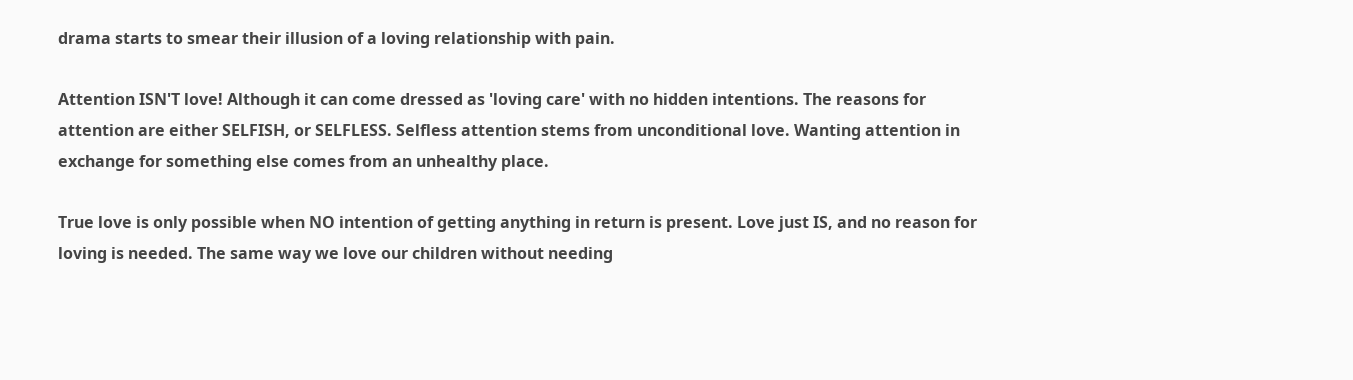drama starts to smear their illusion of a loving relationship with pain.

Attention ISN'T love! Although it can come dressed as 'loving care' with no hidden intentions. The reasons for attention are either SELFISH, or SELFLESS. Selfless attention stems from unconditional love. Wanting attention in exchange for something else comes from an unhealthy place.

True love is only possible when NO intention of getting anything in return is present. Love just IS, and no reason for loving is needed. The same way we love our children without needing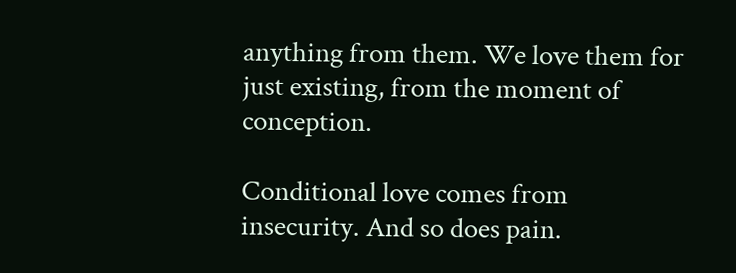anything from them. We love them for just existing, from the moment of conception.

Conditional love comes from insecurity. And so does pain.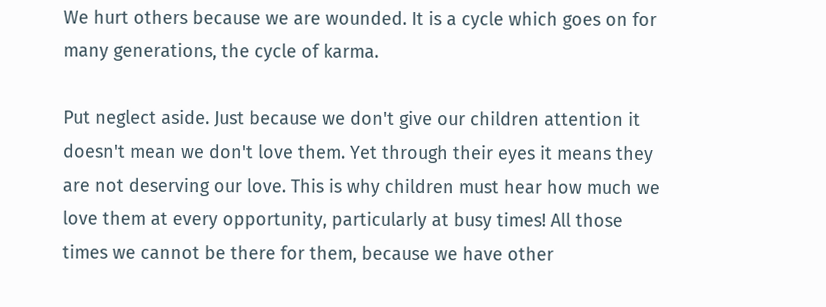We hurt others because we are wounded. It is a cycle which goes on for many generations, the cycle of karma.

Put neglect aside. Just because we don't give our children attention it doesn't mean we don't love them. Yet through their eyes it means they are not deserving our love. This is why children must hear how much we love them at every opportunity, particularly at busy times! All those times we cannot be there for them, because we have other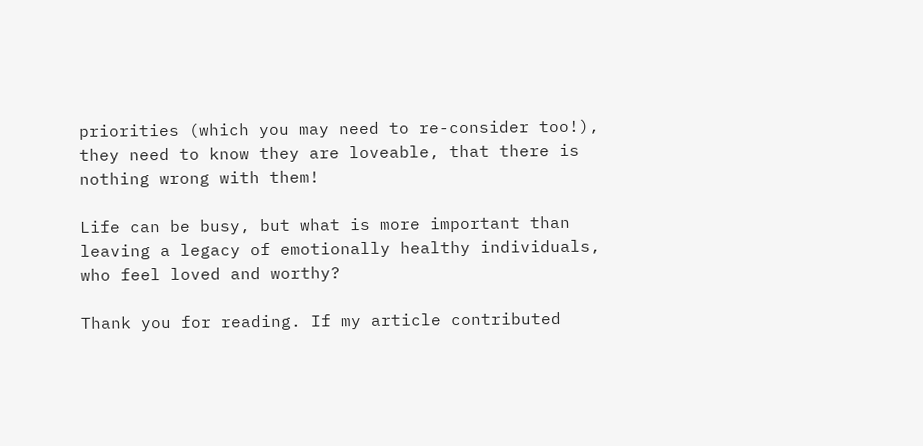priorities (which you may need to re-consider too!), they need to know they are loveable, that there is nothing wrong with them!

Life can be busy, but what is more important than leaving a legacy of emotionally healthy individuals, who feel loved and worthy?

Thank you for reading. If my article contributed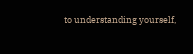to understanding yourself,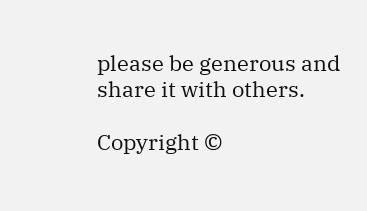please be generous and share it with others.

Copyright ©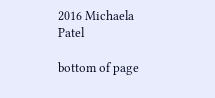2016 Michaela Patel

bottom of page